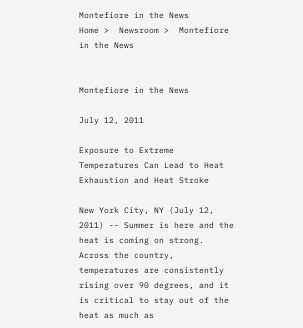Montefiore in the News
Home >  Newsroom >  Montefiore in the News


Montefiore in the News

July 12, 2011

Exposure to Extreme Temperatures Can Lead to Heat Exhaustion and Heat Stroke

New York City, NY (July 12, 2011) -- Summer is here and the heat is coming on strong. Across the country, temperatures are consistently rising over 90 degrees, and it is critical to stay out of the heat as much as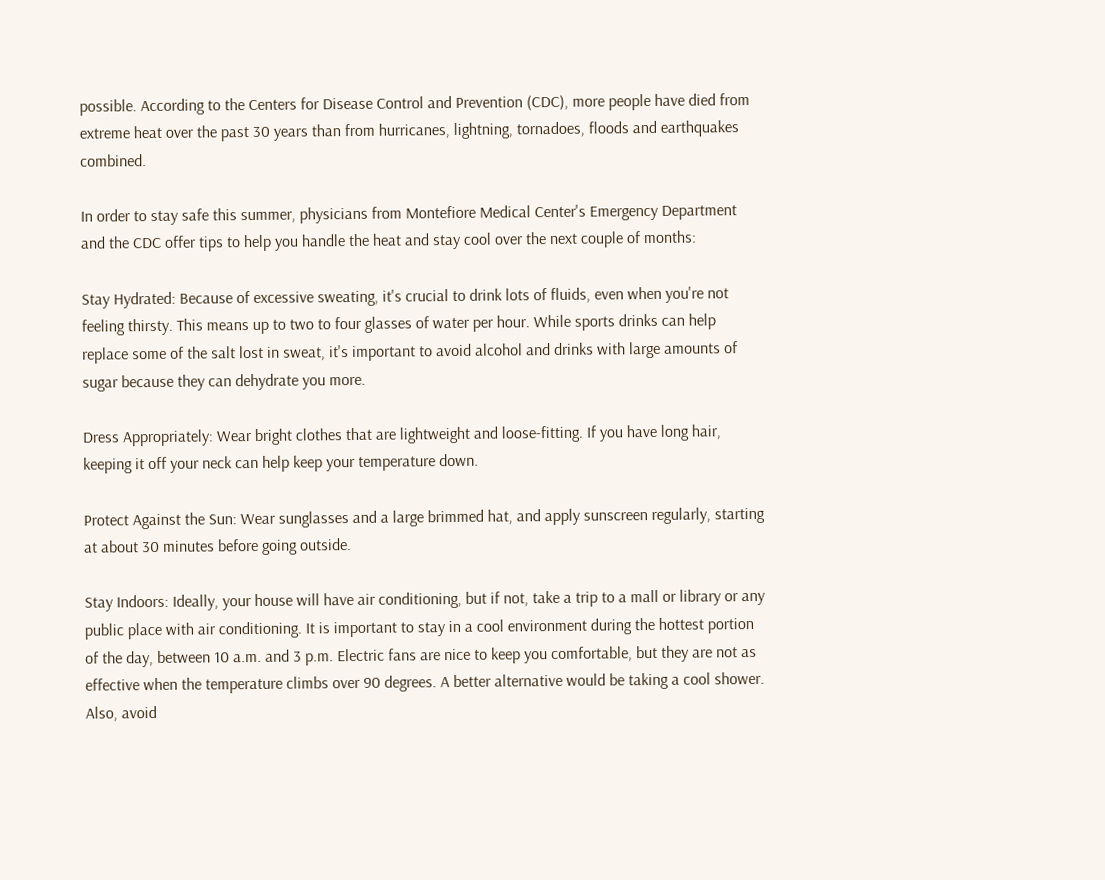possible. According to the Centers for Disease Control and Prevention (CDC), more people have died from extreme heat over the past 30 years than from hurricanes, lightning, tornadoes, floods and earthquakes combined.

In order to stay safe this summer, physicians from Montefiore Medical Center's Emergency Department and the CDC offer tips to help you handle the heat and stay cool over the next couple of months:

Stay Hydrated: Because of excessive sweating, it's crucial to drink lots of fluids, even when you're not feeling thirsty. This means up to two to four glasses of water per hour. While sports drinks can help replace some of the salt lost in sweat, it's important to avoid alcohol and drinks with large amounts of sugar because they can dehydrate you more.

Dress Appropriately: Wear bright clothes that are lightweight and loose-fitting. If you have long hair, keeping it off your neck can help keep your temperature down.

Protect Against the Sun: Wear sunglasses and a large brimmed hat, and apply sunscreen regularly, starting at about 30 minutes before going outside.

Stay Indoors: Ideally, your house will have air conditioning, but if not, take a trip to a mall or library or any public place with air conditioning. It is important to stay in a cool environment during the hottest portion of the day, between 10 a.m. and 3 p.m. Electric fans are nice to keep you comfortable, but they are not as effective when the temperature climbs over 90 degrees. A better alternative would be taking a cool shower. Also, avoid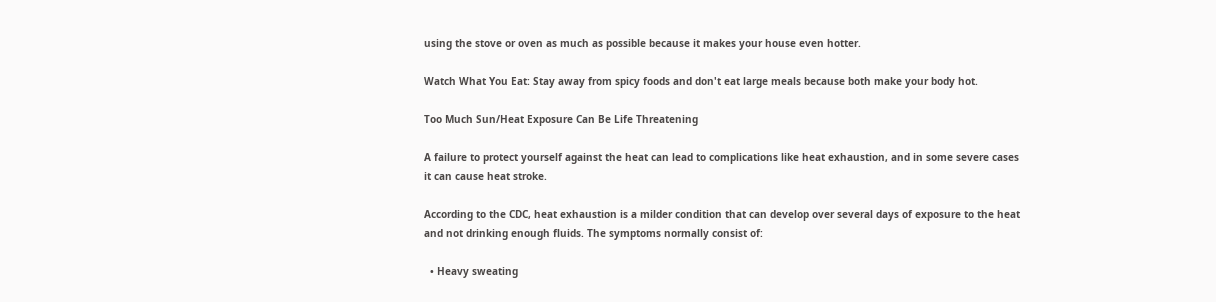using the stove or oven as much as possible because it makes your house even hotter.

Watch What You Eat: Stay away from spicy foods and don't eat large meals because both make your body hot.

Too Much Sun/Heat Exposure Can Be Life Threatening

A failure to protect yourself against the heat can lead to complications like heat exhaustion, and in some severe cases it can cause heat stroke.

According to the CDC, heat exhaustion is a milder condition that can develop over several days of exposure to the heat and not drinking enough fluids. The symptoms normally consist of:

  • Heavy sweating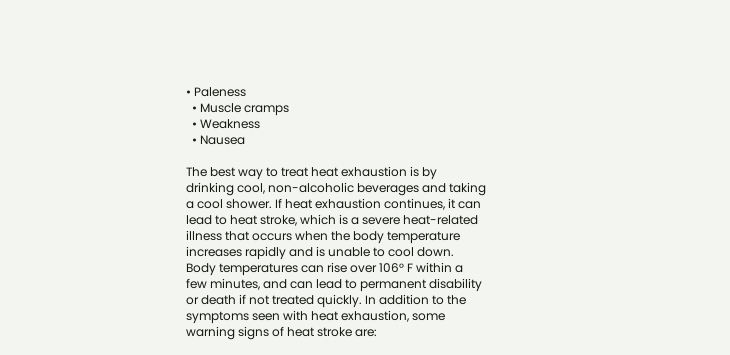• Paleness
  • Muscle cramps
  • Weakness
  • Nausea

The best way to treat heat exhaustion is by drinking cool, non-alcoholic beverages and taking a cool shower. If heat exhaustion continues, it can lead to heat stroke, which is a severe heat-related illness that occurs when the body temperature increases rapidly and is unable to cool down. Body temperatures can rise over 106° F within a few minutes, and can lead to permanent disability or death if not treated quickly. In addition to the symptoms seen with heat exhaustion, some warning signs of heat stroke are: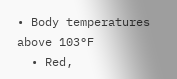• Body temperatures above 103°F
  • Red,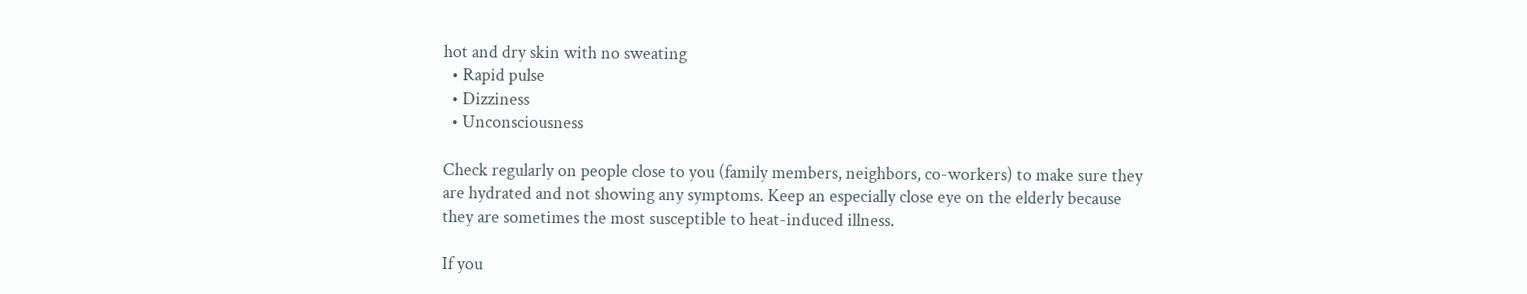hot and dry skin with no sweating
  • Rapid pulse
  • Dizziness
  • Unconsciousness

Check regularly on people close to you (family members, neighbors, co-workers) to make sure they are hydrated and not showing any symptoms. Keep an especially close eye on the elderly because they are sometimes the most susceptible to heat-induced illness.

If you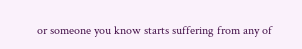or someone you know starts suffering from any of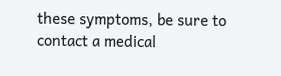these symptoms, be sure to contact a medical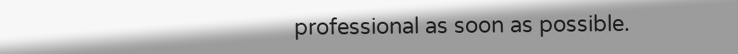professional as soon as possible.